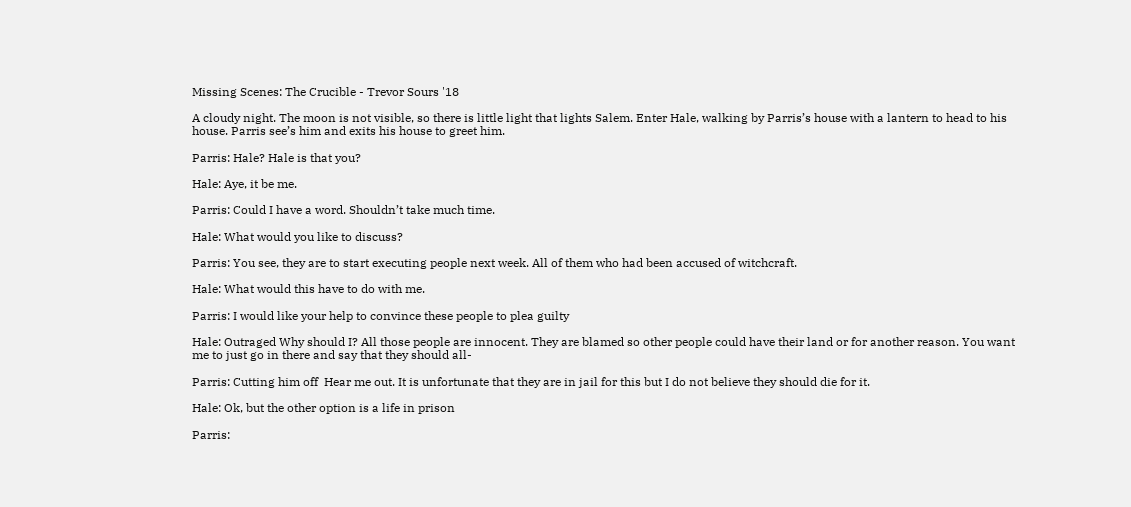Missing Scenes: The Crucible - Trevor Sours '18

A cloudy night. The moon is not visible, so there is little light that lights Salem. Enter Hale, walking by Parris’s house with a lantern to head to his house. Parris see’s him and exits his house to greet him.

Parris: Hale? Hale is that you?

Hale: Aye, it be me.

Parris: Could I have a word. Shouldn’t take much time.

Hale: What would you like to discuss?

Parris: You see, they are to start executing people next week. All of them who had been accused of witchcraft.

Hale: What would this have to do with me.

Parris: I would like your help to convince these people to plea guilty

Hale: Outraged Why should I? All those people are innocent. They are blamed so other people could have their land or for another reason. You want me to just go in there and say that they should all-

Parris: Cutting him off  Hear me out. It is unfortunate that they are in jail for this but I do not believe they should die for it.

Hale: Ok, but the other option is a life in prison

Parris: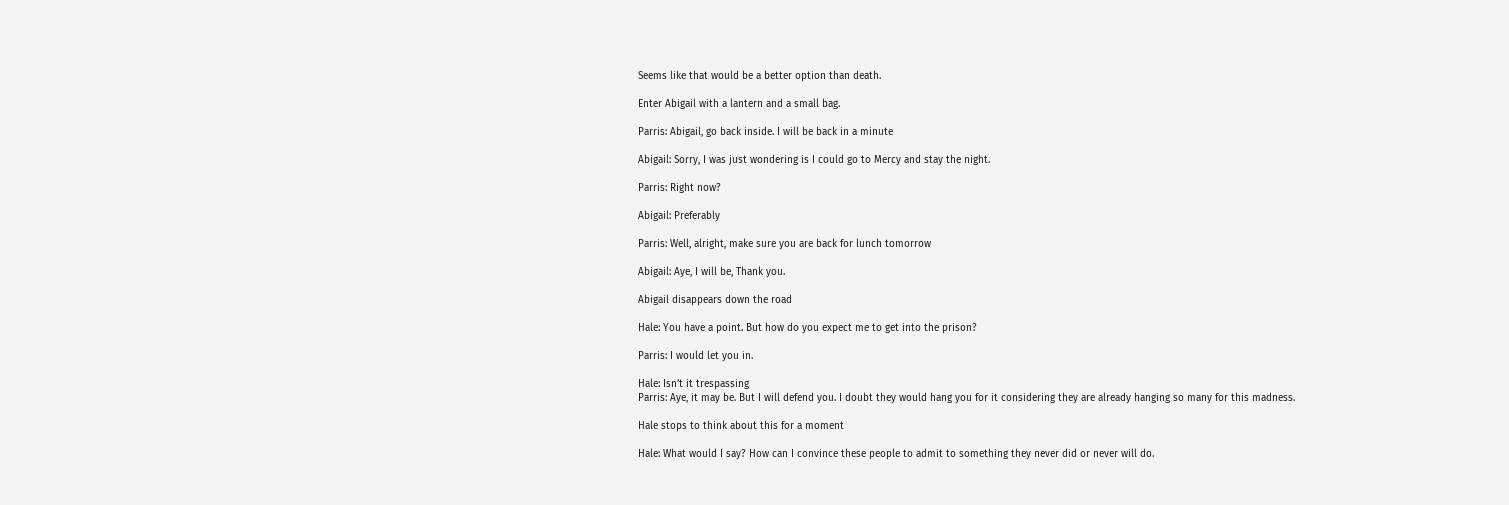Seems like that would be a better option than death.

Enter Abigail with a lantern and a small bag.

Parris: Abigail, go back inside. I will be back in a minute

Abigail: Sorry, I was just wondering is I could go to Mercy and stay the night.

Parris: Right now?

Abigail: Preferably

Parris: Well, alright, make sure you are back for lunch tomorrow

Abigail: Aye, I will be, Thank you.

Abigail disappears down the road

Hale: You have a point. But how do you expect me to get into the prison?

Parris: I would let you in.

Hale: Isn’t it trespassing
Parris: Aye, it may be. But I will defend you. I doubt they would hang you for it considering they are already hanging so many for this madness.

Hale stops to think about this for a moment

Hale: What would I say? How can I convince these people to admit to something they never did or never will do.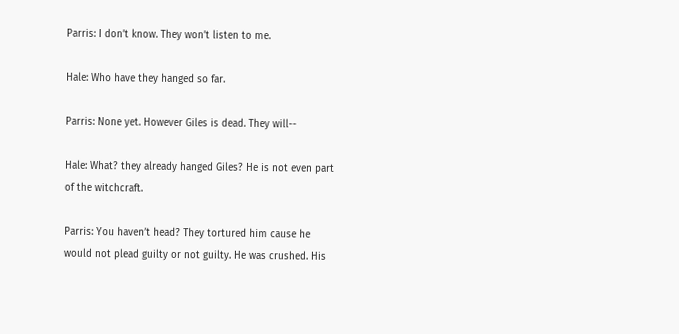Parris: I don’t know. They won’t listen to me.

Hale: Who have they hanged so far.

Parris: None yet. However Giles is dead. They will--

Hale: What? they already hanged Giles? He is not even part of the witchcraft.

Parris: You haven’t head? They tortured him cause he would not plead guilty or not guilty. He was crushed. His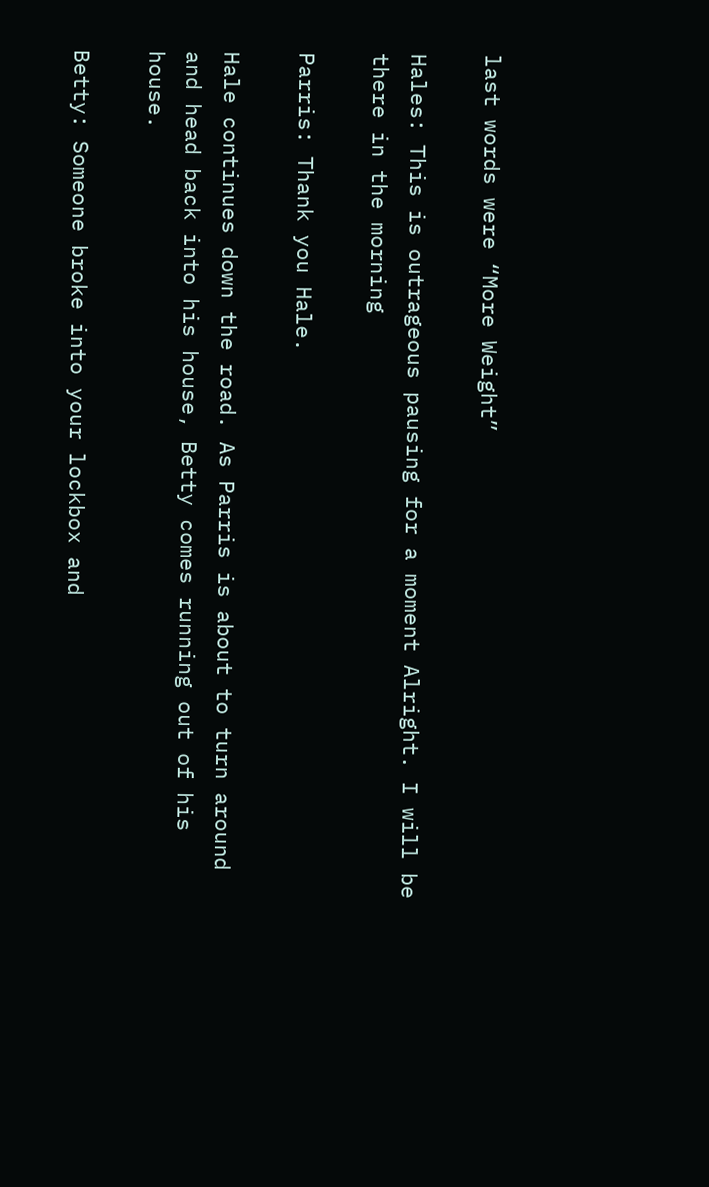last words were “More Weight”

Hales: This is outrageous pausing for a moment Alright. I will be there in the morning

Parris: Thank you Hale.

Hale continues down the road. As Parris is about to turn around and head back into his house, Betty comes running out of his house.

Betty: Someone broke into your lockbox and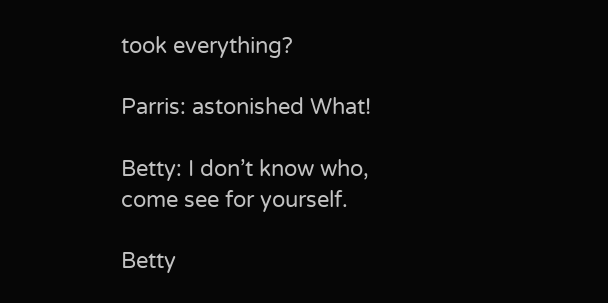took everything?

Parris: astonished What!

Betty: I don’t know who, come see for yourself.

Betty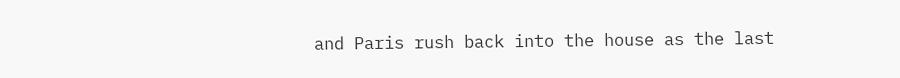and Paris rush back into the house as the last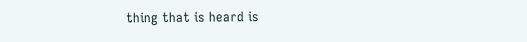thing that is heard is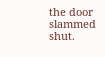the door slammed shut.